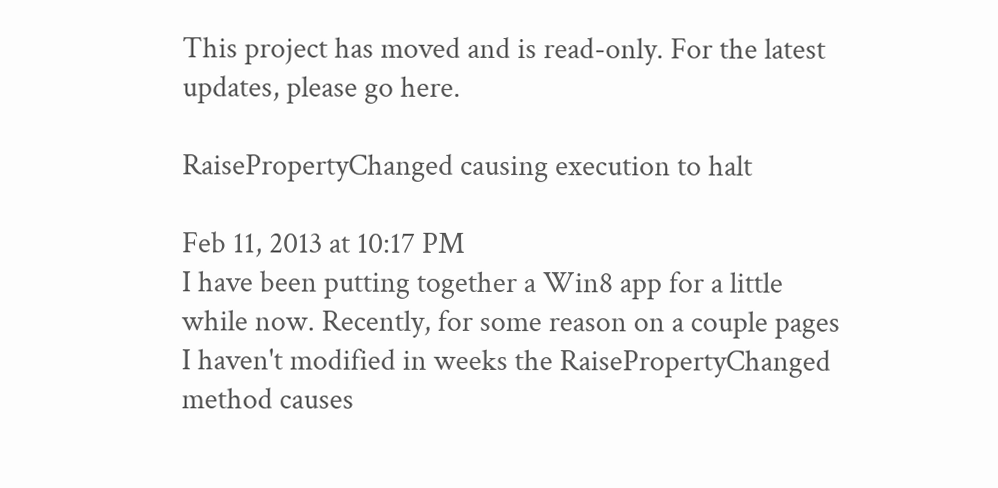This project has moved and is read-only. For the latest updates, please go here.

RaisePropertyChanged causing execution to halt

Feb 11, 2013 at 10:17 PM
I have been putting together a Win8 app for a little while now. Recently, for some reason on a couple pages I haven't modified in weeks the RaisePropertyChanged method causes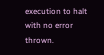execution to halt with no error thrown.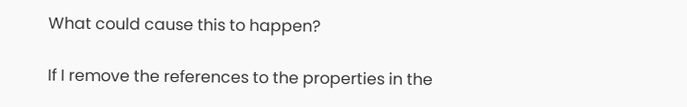What could cause this to happen?

If I remove the references to the properties in the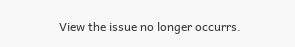View the issue no longer occurrs.